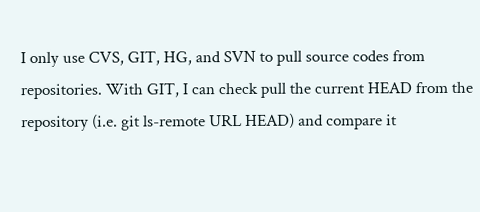I only use CVS, GIT, HG, and SVN to pull source codes from repositories. With GIT, I can check pull the current HEAD from the repository (i.e. git ls-remote URL HEAD) and compare it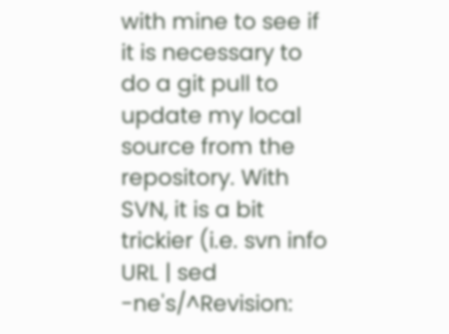with mine to see if it is necessary to do a git pull to update my local source from the repository. With SVN, it is a bit trickier (i.e. svn info URL | sed -ne's/^Revision: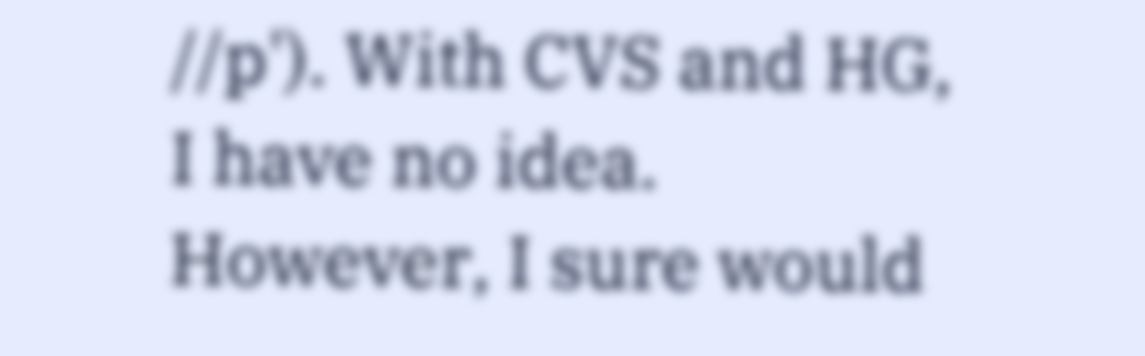//p'). With CVS and HG, I have no idea. However, I sure would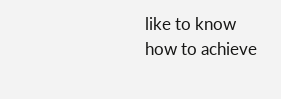like to know how to achieve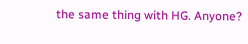the same thing with HG. Anyone?